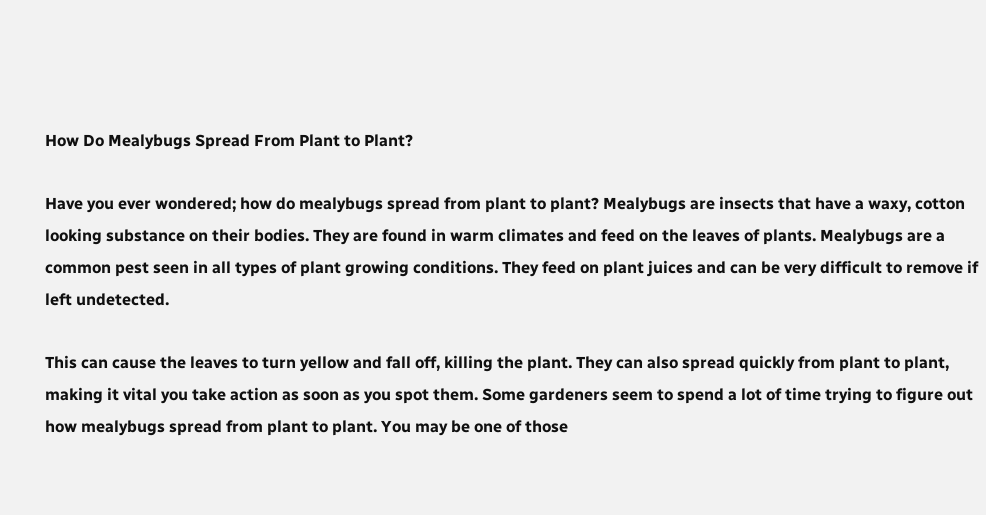How Do Mealybugs Spread From Plant to Plant?

Have you ever wondered; how do mealybugs spread from plant to plant? Mealybugs are insects that have a waxy, cotton looking substance on their bodies. They are found in warm climates and feed on the leaves of plants. Mealybugs are a common pest seen in all types of plant growing conditions. They feed on plant juices and can be very difficult to remove if left undetected.

This can cause the leaves to turn yellow and fall off, killing the plant. They can also spread quickly from plant to plant, making it vital you take action as soon as you spot them. Some gardeners seem to spend a lot of time trying to figure out how mealybugs spread from plant to plant. You may be one of those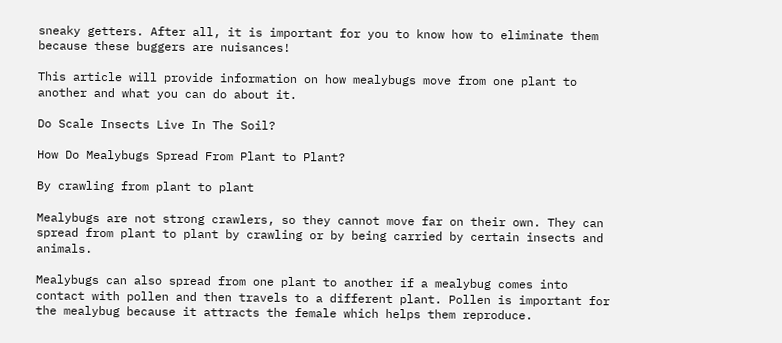sneaky getters. After all, it is important for you to know how to eliminate them because these buggers are nuisances!

This article will provide information on how mealybugs move from one plant to another and what you can do about it.

Do Scale Insects Live In The Soil?

How Do Mealybugs Spread From Plant to Plant?

By crawling from plant to plant

Mealybugs are not strong crawlers, so they cannot move far on their own. They can spread from plant to plant by crawling or by being carried by certain insects and animals.

Mealybugs can also spread from one plant to another if a mealybug comes into contact with pollen and then travels to a different plant. Pollen is important for the mealybug because it attracts the female which helps them reproduce.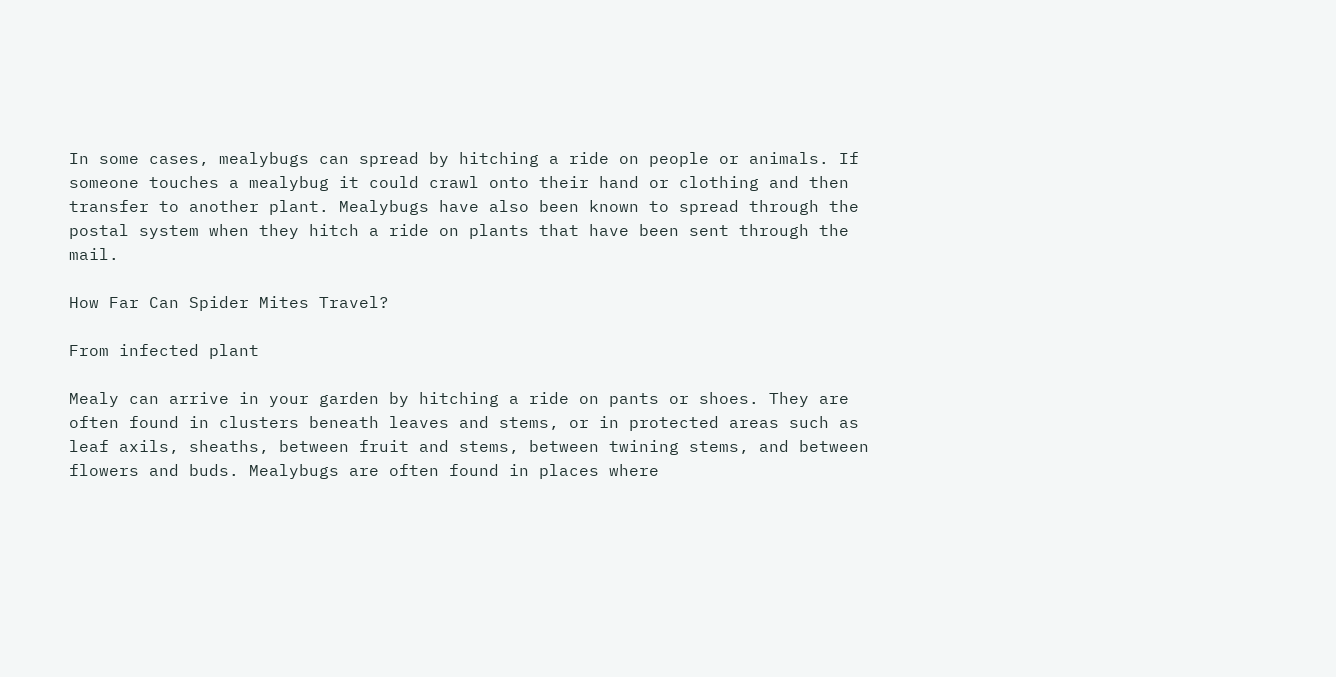In some cases, mealybugs can spread by hitching a ride on people or animals. If someone touches a mealybug it could crawl onto their hand or clothing and then transfer to another plant. Mealybugs have also been known to spread through the postal system when they hitch a ride on plants that have been sent through the mail.

How Far Can Spider Mites Travel?

From infected plant

Mealy can arrive in your garden by hitching a ride on pants or shoes. They are often found in clusters beneath leaves and stems, or in protected areas such as leaf axils, sheaths, between fruit and stems, between twining stems, and between flowers and buds. Mealybugs are often found in places where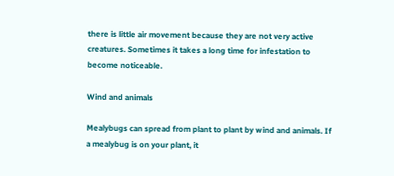there is little air movement because they are not very active creatures. Sometimes it takes a long time for infestation to become noticeable.

Wind and animals

Mealybugs can spread from plant to plant by wind and animals. If a mealybug is on your plant, it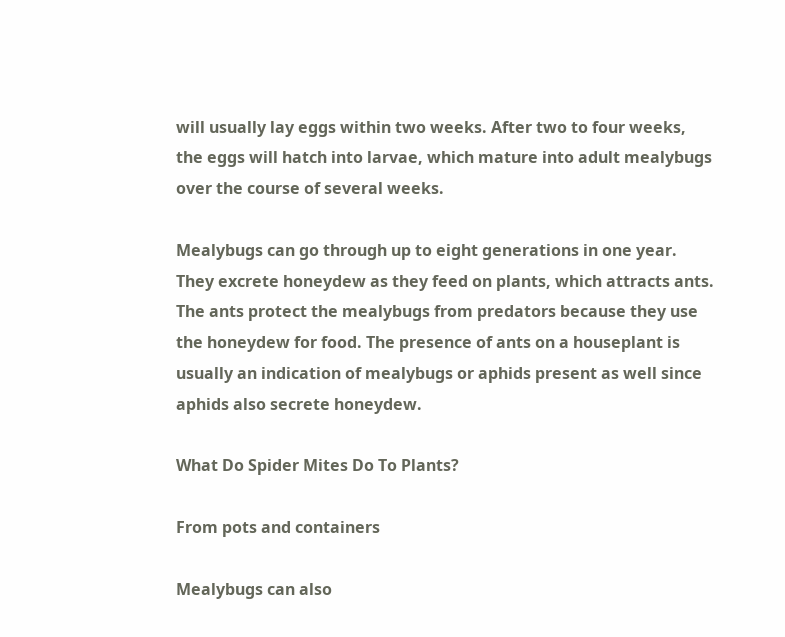will usually lay eggs within two weeks. After two to four weeks, the eggs will hatch into larvae, which mature into adult mealybugs over the course of several weeks.

Mealybugs can go through up to eight generations in one year. They excrete honeydew as they feed on plants, which attracts ants. The ants protect the mealybugs from predators because they use the honeydew for food. The presence of ants on a houseplant is usually an indication of mealybugs or aphids present as well since aphids also secrete honeydew.

What Do Spider Mites Do To Plants?

From pots and containers

Mealybugs can also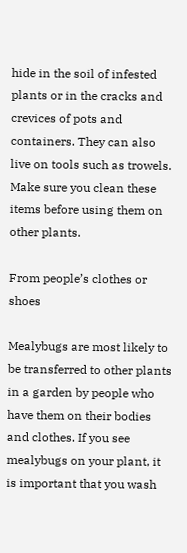hide in the soil of infested plants or in the cracks and crevices of pots and containers. They can also live on tools such as trowels. Make sure you clean these items before using them on other plants.

From people’s clothes or shoes

Mealybugs are most likely to be transferred to other plants in a garden by people who have them on their bodies and clothes. If you see mealybugs on your plant, it is important that you wash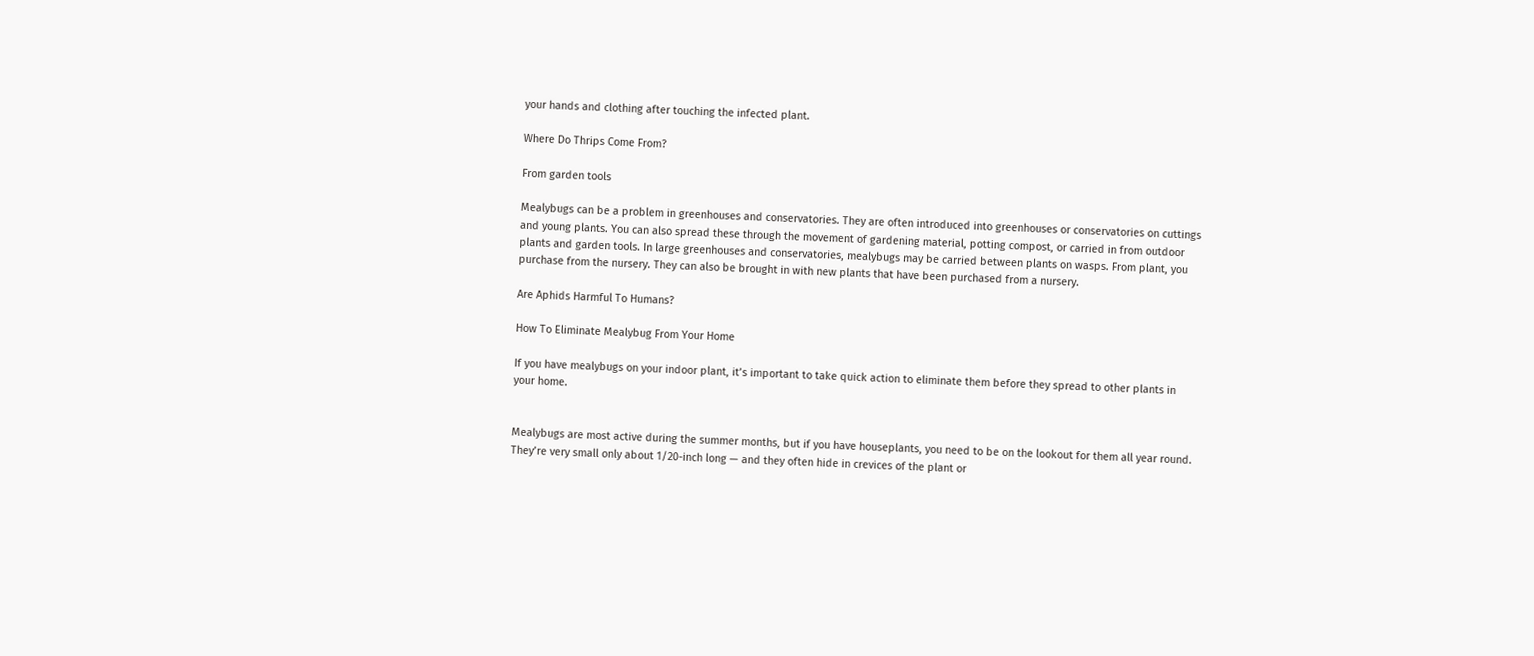your hands and clothing after touching the infected plant.

Where Do Thrips Come From?

From garden tools

Mealybugs can be a problem in greenhouses and conservatories. They are often introduced into greenhouses or conservatories on cuttings and young plants. You can also spread these through the movement of gardening material, potting compost, or carried in from outdoor plants and garden tools. In large greenhouses and conservatories, mealybugs may be carried between plants on wasps. From plant, you purchase from the nursery. They can also be brought in with new plants that have been purchased from a nursery.

Are Aphids Harmful To Humans?

How To Eliminate Mealybug From Your Home

If you have mealybugs on your indoor plant, it’s important to take quick action to eliminate them before they spread to other plants in your home.


Mealybugs are most active during the summer months, but if you have houseplants, you need to be on the lookout for them all year round. They’re very small only about 1/20-inch long — and they often hide in crevices of the plant or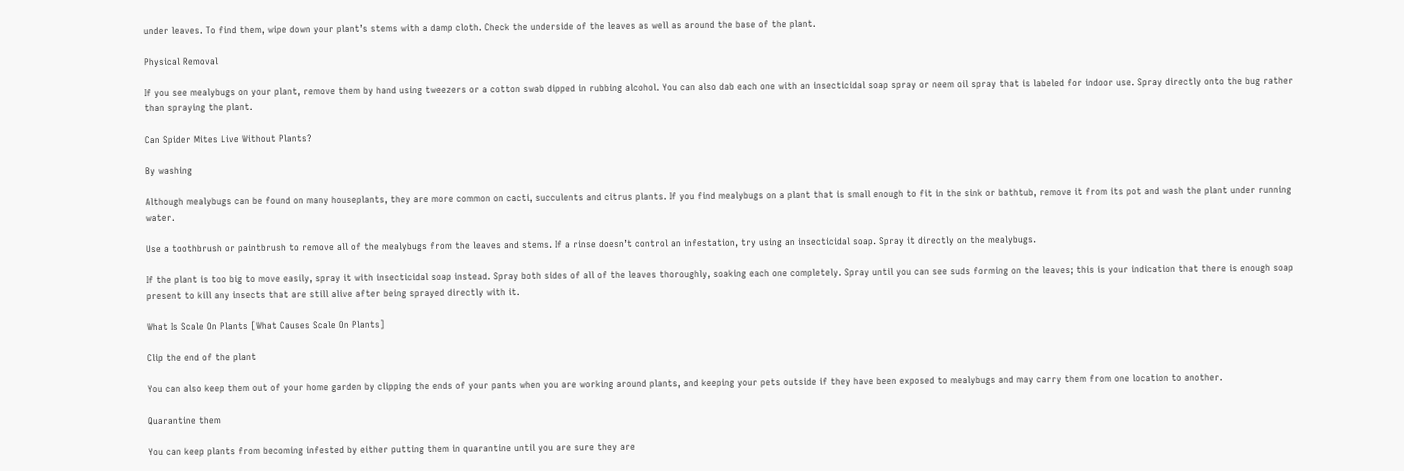under leaves. To find them, wipe down your plant’s stems with a damp cloth. Check the underside of the leaves as well as around the base of the plant.

Physical Removal

If you see mealybugs on your plant, remove them by hand using tweezers or a cotton swab dipped in rubbing alcohol. You can also dab each one with an insecticidal soap spray or neem oil spray that is labeled for indoor use. Spray directly onto the bug rather than spraying the plant.

Can Spider Mites Live Without Plants?

By washing

Although mealybugs can be found on many houseplants, they are more common on cacti, succulents and citrus plants. If you find mealybugs on a plant that is small enough to fit in the sink or bathtub, remove it from its pot and wash the plant under running water.

Use a toothbrush or paintbrush to remove all of the mealybugs from the leaves and stems. If a rinse doesn’t control an infestation, try using an insecticidal soap. Spray it directly on the mealybugs.

If the plant is too big to move easily, spray it with insecticidal soap instead. Spray both sides of all of the leaves thoroughly, soaking each one completely. Spray until you can see suds forming on the leaves; this is your indication that there is enough soap present to kill any insects that are still alive after being sprayed directly with it.

What Is Scale On Plants [What Causes Scale On Plants]

Clip the end of the plant

You can also keep them out of your home garden by clipping the ends of your pants when you are working around plants, and keeping your pets outside if they have been exposed to mealybugs and may carry them from one location to another.

Quarantine them

You can keep plants from becoming infested by either putting them in quarantine until you are sure they are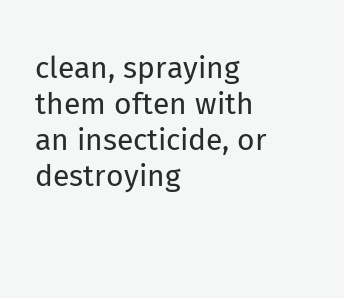clean, spraying them often with an insecticide, or destroying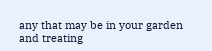any that may be in your garden and treating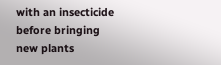with an insecticide before bringing new plants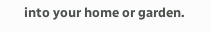into your home or garden.